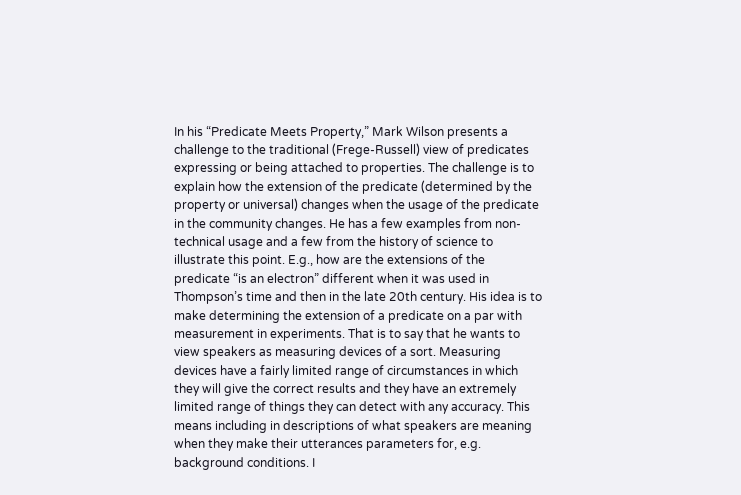In his “Predicate Meets Property,” Mark Wilson presents a challenge to the traditional (Frege-Russell) view of predicates expressing or being attached to properties. The challenge is to explain how the extension of the predicate (determined by the property or universal) changes when the usage of the predicate in the community changes. He has a few examples from non-technical usage and a few from the history of science to illustrate this point. E.g., how are the extensions of the predicate “is an electron” different when it was used in Thompson’s time and then in the late 20th century. His idea is to make determining the extension of a predicate on a par with measurement in experiments. That is to say that he wants to view speakers as measuring devices of a sort. Measuring devices have a fairly limited range of circumstances in which they will give the correct results and they have an extremely limited range of things they can detect with any accuracy. This means including in descriptions of what speakers are meaning when they make their utterances parameters for, e.g. background conditions. I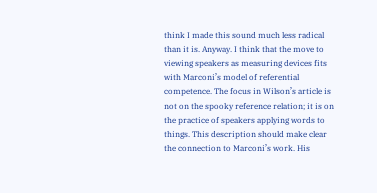think I made this sound much less radical than it is. Anyway. I think that the move to viewing speakers as measuring devices fits with Marconi’s model of referential competence. The focus in Wilson’s article is not on the spooky reference relation; it is on the practice of speakers applying words to things. This description should make clear the connection to Marconi’s work. His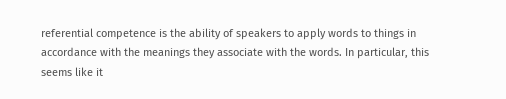referential competence is the ability of speakers to apply words to things in accordance with the meanings they associate with the words. In particular, this seems like it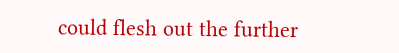could flesh out the further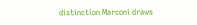distinction Marconi draws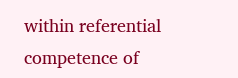within referential competence of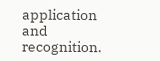application and recognition.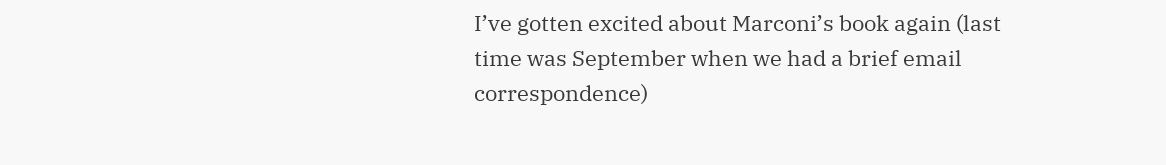I’ve gotten excited about Marconi’s book again (last time was September when we had a brief email correspondence)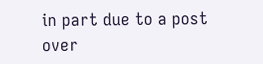in part due to a post over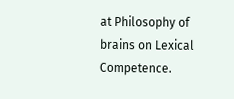at Philosophy of brains on Lexical Competence.